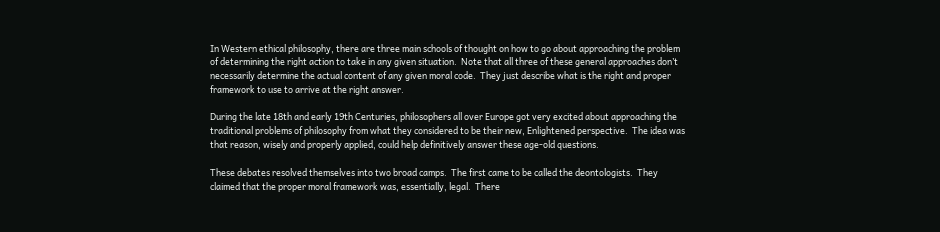In Western ethical philosophy, there are three main schools of thought on how to go about approaching the problem of determining the right action to take in any given situation.  Note that all three of these general approaches don’t necessarily determine the actual content of any given moral code.  They just describe what is the right and proper framework to use to arrive at the right answer.

During the late 18th and early 19th Centuries, philosophers all over Europe got very excited about approaching the traditional problems of philosophy from what they considered to be their new, Enlightened perspective.  The idea was that reason, wisely and properly applied, could help definitively answer these age-old questions.

These debates resolved themselves into two broad camps.  The first came to be called the deontologists.  They claimed that the proper moral framework was, essentially, legal.  There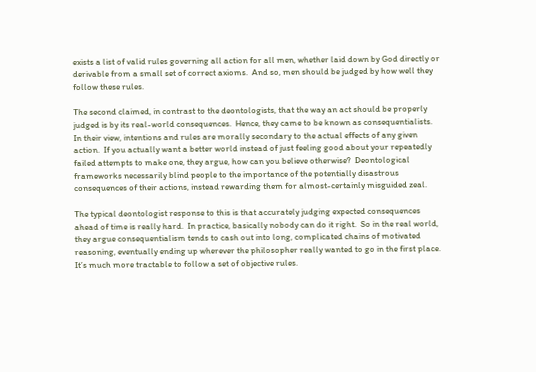exists a list of valid rules governing all action for all men, whether laid down by God directly or derivable from a small set of correct axioms.  And so, men should be judged by how well they follow these rules.

The second claimed, in contrast to the deontologists, that the way an act should be properly judged is by its real-world consequences.  Hence, they came to be known as consequentialists.  In their view, intentions and rules are morally secondary to the actual effects of any given action.  If you actually want a better world instead of just feeling good about your repeatedly failed attempts to make one, they argue, how can you believe otherwise?  Deontological frameworks necessarily blind people to the importance of the potentially disastrous consequences of their actions, instead rewarding them for almost-certainly misguided zeal.

The typical deontologist response to this is that accurately judging expected consequences ahead of time is really hard.  In practice, basically nobody can do it right.  So in the real world, they argue consequentialism tends to cash out into long, complicated chains of motivated reasoning, eventually ending up wherever the philosopher really wanted to go in the first place.  It’s much more tractable to follow a set of objective rules.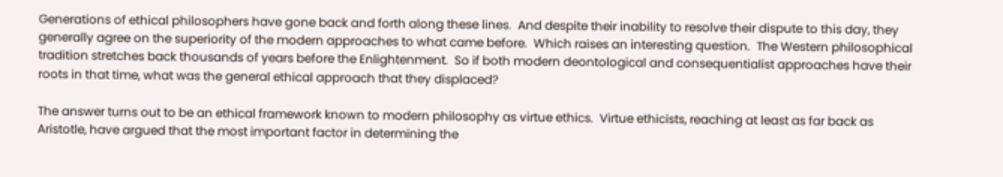Generations of ethical philosophers have gone back and forth along these lines.  And despite their inability to resolve their dispute to this day, they generally agree on the superiority of the modern approaches to what came before.  Which raises an interesting question.  The Western philosophical tradition stretches back thousands of years before the Enlightenment.  So if both modern deontological and consequentialist approaches have their roots in that time, what was the general ethical approach that they displaced?

The answer turns out to be an ethical framework known to modern philosophy as virtue ethics.  Virtue ethicists, reaching at least as far back as Aristotle, have argued that the most important factor in determining the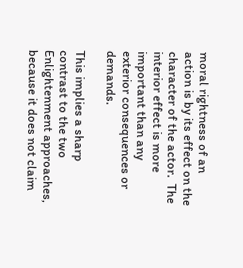moral rightness of an action is by its effect on the character of the actor.  The interior effect is more important than any exterior consequences or demands.

This implies a sharp contrast to the two Enlightenment approaches, because it does not claim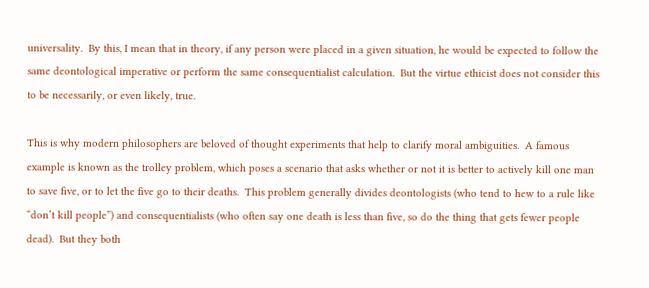universality.  By this, I mean that in theory, if any person were placed in a given situation, he would be expected to follow the same deontological imperative or perform the same consequentialist calculation.  But the virtue ethicist does not consider this to be necessarily, or even likely, true.

This is why modern philosophers are beloved of thought experiments that help to clarify moral ambiguities.  A famous example is known as the trolley problem, which poses a scenario that asks whether or not it is better to actively kill one man to save five, or to let the five go to their deaths.  This problem generally divides deontologists (who tend to hew to a rule like “don’t kill people”) and consequentialists (who often say one death is less than five, so do the thing that gets fewer people dead).  But they both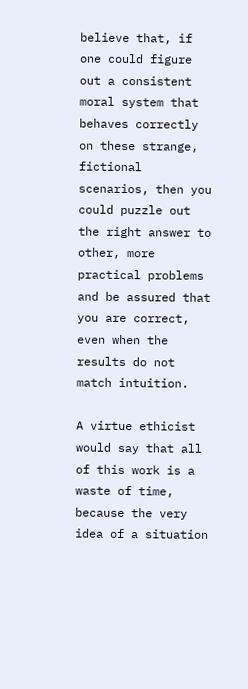believe that, if one could figure out a consistent moral system that behaves correctly on these strange, fictional scenarios, then you could puzzle out the right answer to other, more practical problems and be assured that you are correct, even when the results do not match intuition.

A virtue ethicist would say that all of this work is a waste of time, because the very idea of a situation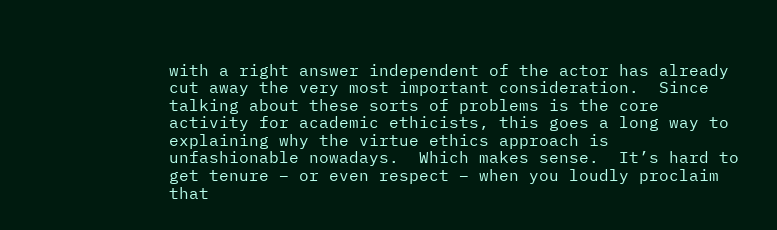with a right answer independent of the actor has already cut away the very most important consideration.  Since talking about these sorts of problems is the core activity for academic ethicists, this goes a long way to explaining why the virtue ethics approach is unfashionable nowadays.  Which makes sense.  It’s hard to get tenure – or even respect – when you loudly proclaim that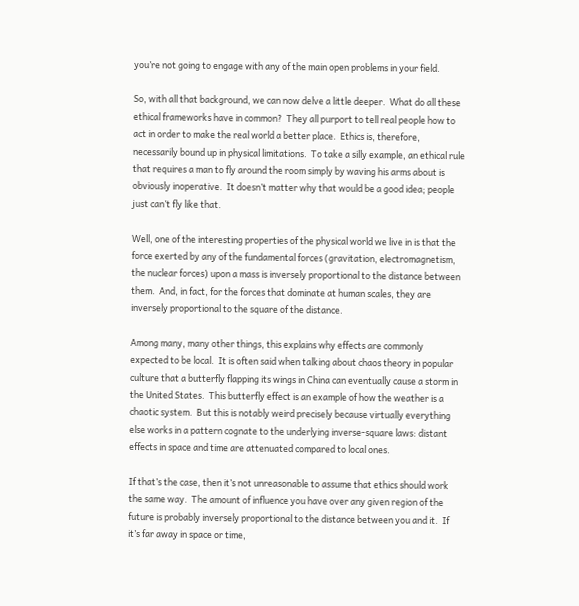you’re not going to engage with any of the main open problems in your field.

So, with all that background, we can now delve a little deeper.  What do all these ethical frameworks have in common?  They all purport to tell real people how to act in order to make the real world a better place.  Ethics is, therefore, necessarily bound up in physical limitations.  To take a silly example, an ethical rule that requires a man to fly around the room simply by waving his arms about is obviously inoperative.  It doesn’t matter why that would be a good idea; people just can’t fly like that.

Well, one of the interesting properties of the physical world we live in is that the force exerted by any of the fundamental forces (gravitation, electromagnetism, the nuclear forces) upon a mass is inversely proportional to the distance between them.  And, in fact, for the forces that dominate at human scales, they are inversely proportional to the square of the distance.

Among many, many other things, this explains why effects are commonly expected to be local.  It is often said when talking about chaos theory in popular culture that a butterfly flapping its wings in China can eventually cause a storm in the United States.  This butterfly effect is an example of how the weather is a chaotic system.  But this is notably weird precisely because virtually everything else works in a pattern cognate to the underlying inverse-square laws: distant effects in space and time are attenuated compared to local ones.

If that’s the case, then it’s not unreasonable to assume that ethics should work the same way.  The amount of influence you have over any given region of the future is probably inversely proportional to the distance between you and it.  If it’s far away in space or time,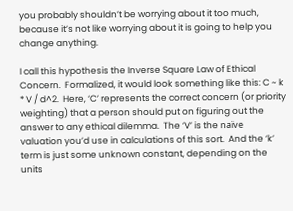you probably shouldn’t be worrying about it too much, because it’s not like worrying about it is going to help you change anything.

I call this hypothesis the Inverse Square Law of Ethical Concern.  Formalized, it would look something like this: C ~ k * V / d^2.  Here, ‘C’ represents the correct concern (or priority weighting) that a person should put on figuring out the answer to any ethical dilemma.  The ‘V’ is the naïve valuation you’d use in calculations of this sort.  And the ‘k’ term is just some unknown constant, depending on the units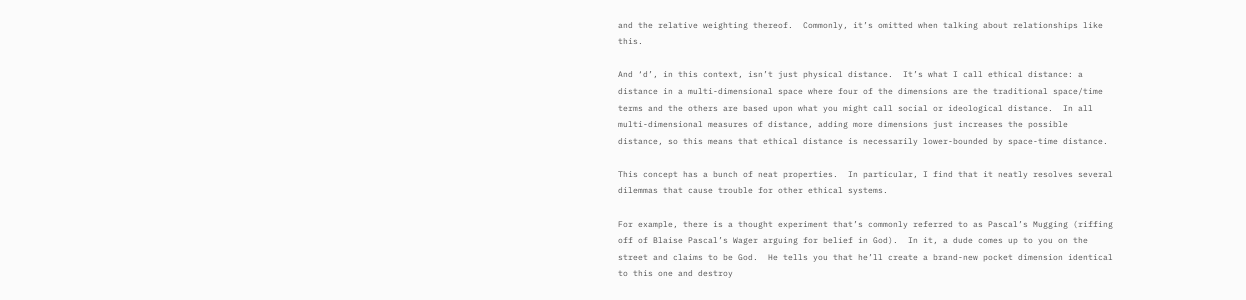and the relative weighting thereof.  Commonly, it’s omitted when talking about relationships like this.

And ‘d’, in this context, isn’t just physical distance.  It’s what I call ethical distance: a distance in a multi-dimensional space where four of the dimensions are the traditional space/time terms and the others are based upon what you might call social or ideological distance.  In all multi-dimensional measures of distance, adding more dimensions just increases the possible distance, so this means that ethical distance is necessarily lower-bounded by space-time distance.

This concept has a bunch of neat properties.  In particular, I find that it neatly resolves several dilemmas that cause trouble for other ethical systems.

For example, there is a thought experiment that’s commonly referred to as Pascal’s Mugging (riffing off of Blaise Pascal’s Wager arguing for belief in God).  In it, a dude comes up to you on the street and claims to be God.  He tells you that he’ll create a brand-new pocket dimension identical to this one and destroy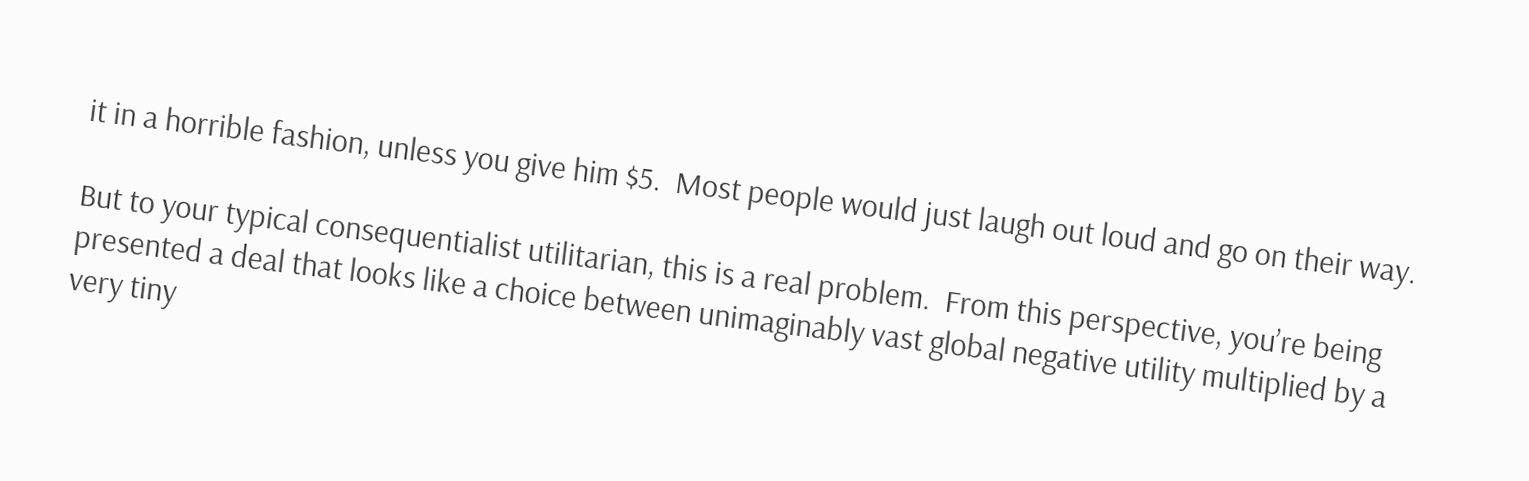it in a horrible fashion, unless you give him $5.  Most people would just laugh out loud and go on their way.

But to your typical consequentialist utilitarian, this is a real problem.  From this perspective, you’re being presented a deal that looks like a choice between unimaginably vast global negative utility multiplied by a very tiny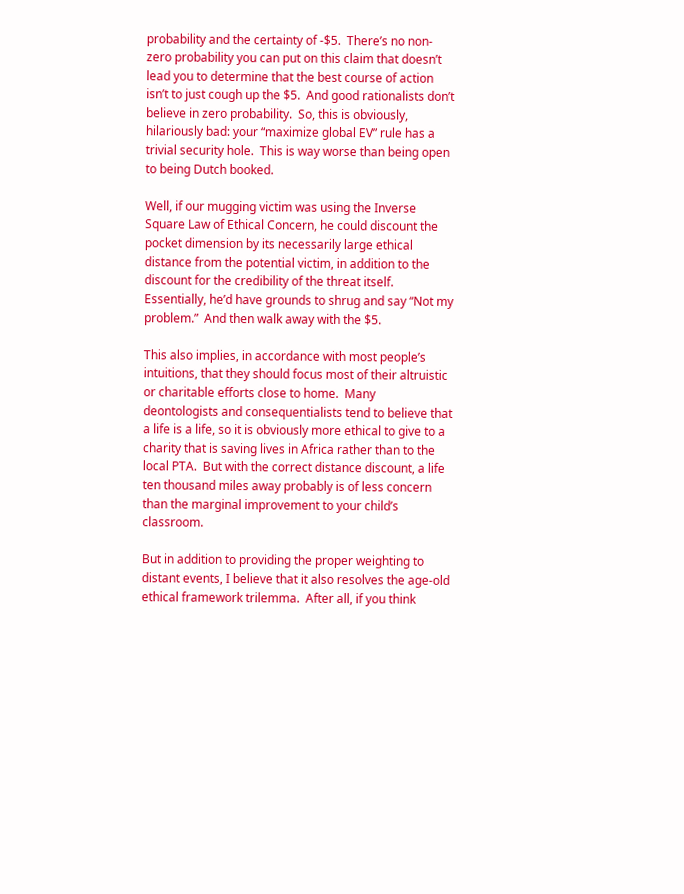probability and the certainty of -$5.  There’s no non-zero probability you can put on this claim that doesn’t lead you to determine that the best course of action isn’t to just cough up the $5.  And good rationalists don’t believe in zero probability.  So, this is obviously, hilariously bad: your “maximize global EV” rule has a trivial security hole.  This is way worse than being open to being Dutch booked.

Well, if our mugging victim was using the Inverse Square Law of Ethical Concern, he could discount the pocket dimension by its necessarily large ethical distance from the potential victim, in addition to the discount for the credibility of the threat itself.  Essentially, he’d have grounds to shrug and say “Not my problem.”  And then walk away with the $5.

This also implies, in accordance with most people’s intuitions, that they should focus most of their altruistic or charitable efforts close to home.  Many deontologists and consequentialists tend to believe that a life is a life, so it is obviously more ethical to give to a charity that is saving lives in Africa rather than to the local PTA.  But with the correct distance discount, a life ten thousand miles away probably is of less concern than the marginal improvement to your child’s classroom.

But in addition to providing the proper weighting to distant events, I believe that it also resolves the age-old ethical framework trilemma.  After all, if you think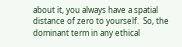about it, you always have a spatial distance of zero to yourself.  So, the dominant term in any ethical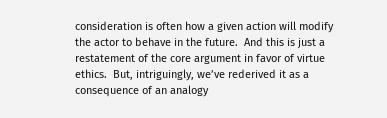consideration is often how a given action will modify the actor to behave in the future.  And this is just a restatement of the core argument in favor of virtue ethics.  But, intriguingly, we’ve rederived it as a consequence of an analogy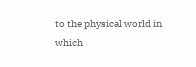to the physical world in which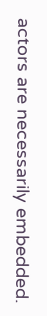actors are necessarily embedded.